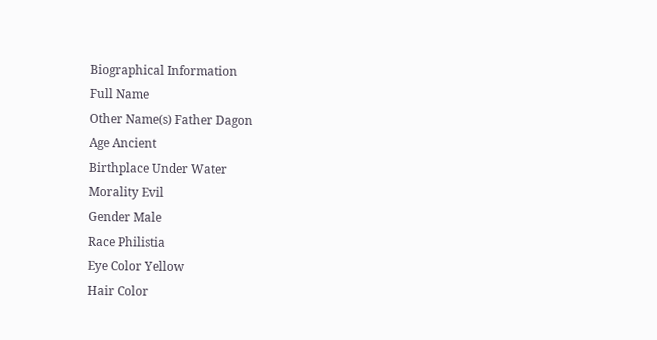Biographical Information
Full Name
Other Name(s) Father Dagon
Age Ancient
Birthplace Under Water
Morality Evil
Gender Male
Race Philistia
Eye Color Yellow
Hair Color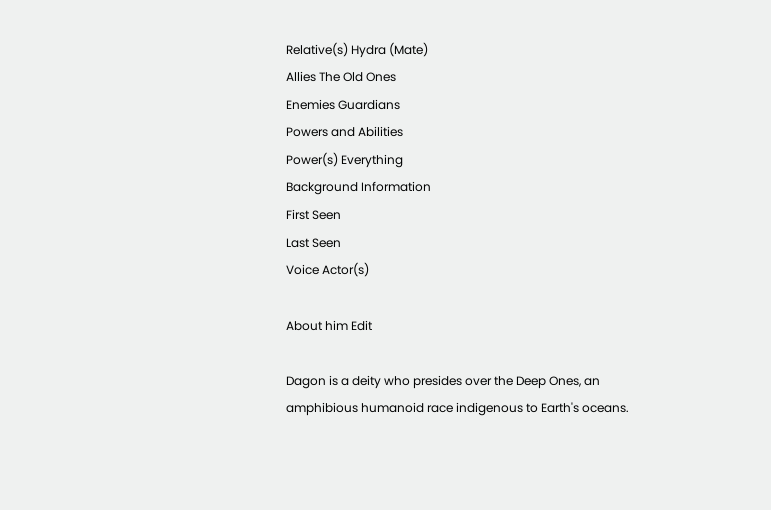Relative(s) Hydra (Mate)
Allies The Old Ones
Enemies Guardians
Powers and Abilities
Power(s) Everything
Background Information
First Seen
Last Seen
Voice Actor(s)

About him Edit

Dagon is a deity who presides over the Deep Ones, an amphibious humanoid race indigenous to Earth's oceans.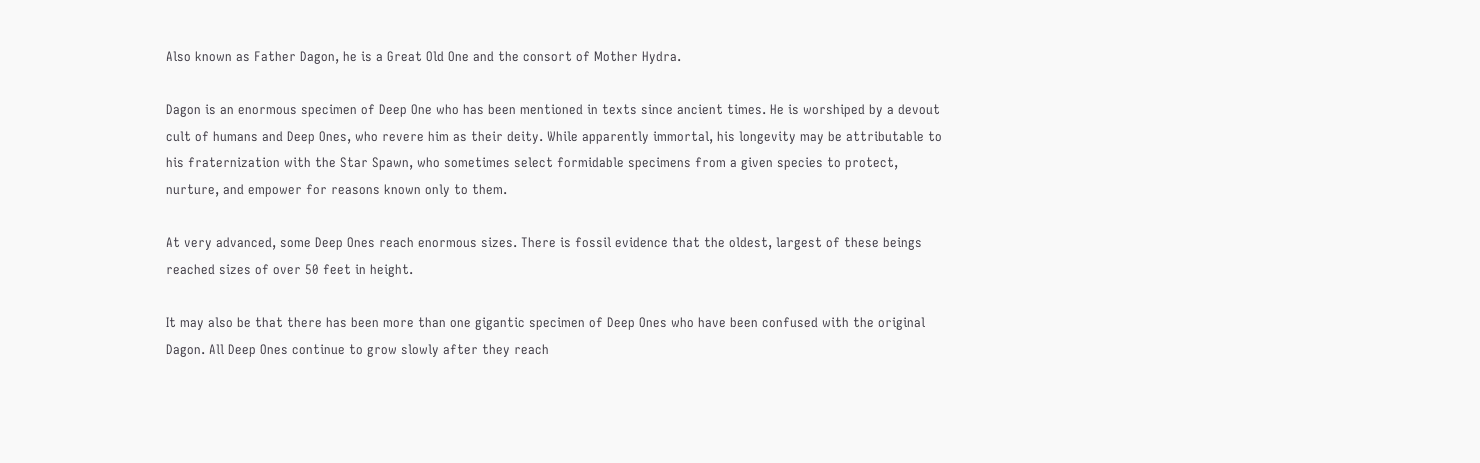Also known as Father Dagon, he is a Great Old One and the consort of Mother Hydra.

Dagon is an enormous specimen of Deep One who has been mentioned in texts since ancient times. He is worshiped by a devout cult of humans and Deep Ones, who revere him as their deity. While apparently immortal, his longevity may be attributable to his fraternization with the Star Spawn, who sometimes select formidable specimens from a given species to protect, nurture, and empower for reasons known only to them.

At very advanced, some Deep Ones reach enormous sizes. There is fossil evidence that the oldest, largest of these beings reached sizes of over 50 feet in height.

It may also be that there has been more than one gigantic specimen of Deep Ones who have been confused with the original Dagon. All Deep Ones continue to grow slowly after they reach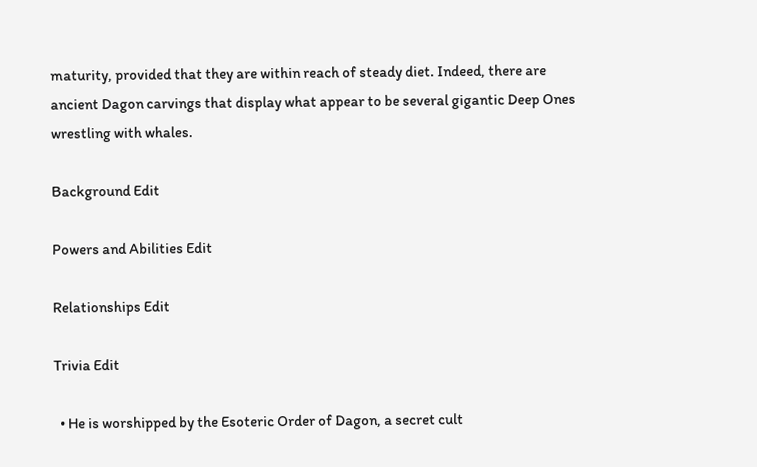maturity, provided that they are within reach of steady diet. Indeed, there are ancient Dagon carvings that display what appear to be several gigantic Deep Ones wrestling with whales.

Background Edit

Powers and Abilities Edit

Relationships Edit

Trivia Edit

  • He is worshipped by the Esoteric Order of Dagon, a secret cult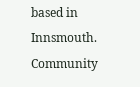based in Innsmouth.
Community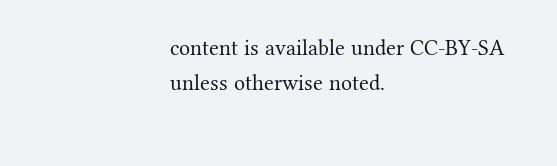content is available under CC-BY-SA unless otherwise noted.